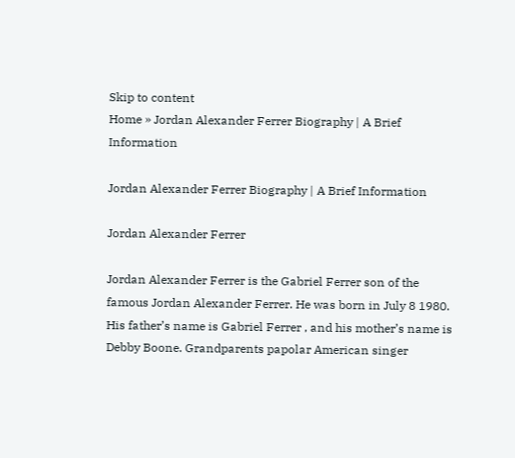Skip to content
Home » Jordan Alexander Ferrer Biography | A Brief Information

Jordan Alexander Ferrer Biography | A Brief Information

Jordan Alexander Ferrer

Jordan Alexander Ferrer is the Gabriel Ferrer son of the famous Jordan Alexander Ferrer. He was born in July 8 1980. His father’s name is Gabriel Ferrer , and his mother’s name is Debby Boone. Grandparents papolar American singer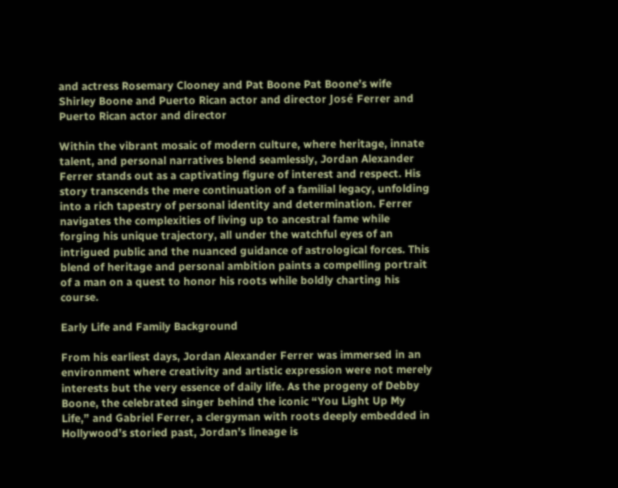and actress Rosemary Clooney and Pat Boone Pat Boone’s wife Shirley Boone and Puerto Rican actor and director José Ferrer and Puerto Rican actor and director

Within the vibrant mosaic of modern culture, where heritage, innate talent, and personal narratives blend seamlessly, Jordan Alexander Ferrer stands out as a captivating figure of interest and respect. His story transcends the mere continuation of a familial legacy, unfolding into a rich tapestry of personal identity and determination. Ferrer navigates the complexities of living up to ancestral fame while forging his unique trajectory, all under the watchful eyes of an intrigued public and the nuanced guidance of astrological forces. This blend of heritage and personal ambition paints a compelling portrait of a man on a quest to honor his roots while boldly charting his course.

Early Life and Family Background

From his earliest days, Jordan Alexander Ferrer was immersed in an environment where creativity and artistic expression were not merely interests but the very essence of daily life. As the progeny of Debby Boone, the celebrated singer behind the iconic “You Light Up My Life,” and Gabriel Ferrer, a clergyman with roots deeply embedded in Hollywood’s storied past, Jordan’s lineage is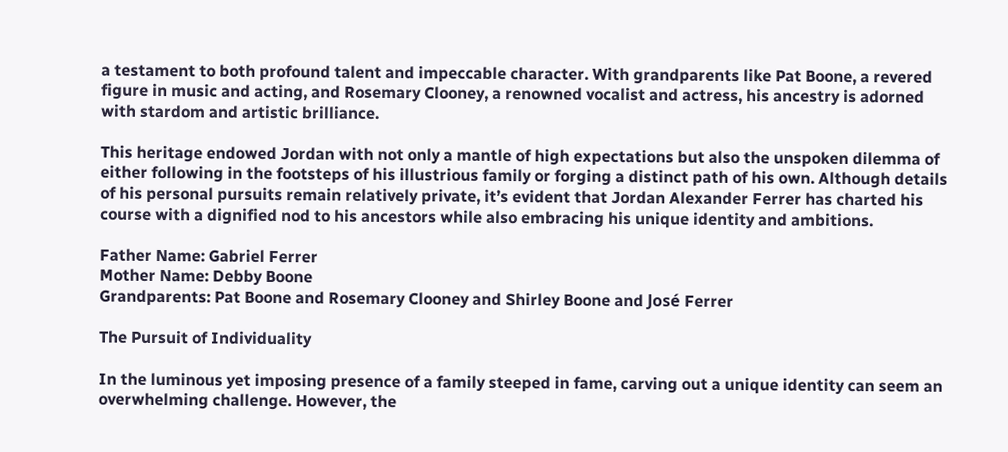a testament to both profound talent and impeccable character. With grandparents like Pat Boone, a revered figure in music and acting, and Rosemary Clooney, a renowned vocalist and actress, his ancestry is adorned with stardom and artistic brilliance.

This heritage endowed Jordan with not only a mantle of high expectations but also the unspoken dilemma of either following in the footsteps of his illustrious family or forging a distinct path of his own. Although details of his personal pursuits remain relatively private, it’s evident that Jordan Alexander Ferrer has charted his course with a dignified nod to his ancestors while also embracing his unique identity and ambitions.

Father Name: Gabriel Ferrer
Mother Name: Debby Boone
Grandparents: Pat Boone and Rosemary Clooney and Shirley Boone and José Ferrer

The Pursuit of Individuality

In the luminous yet imposing presence of a family steeped in fame, carving out a unique identity can seem an overwhelming challenge. However, the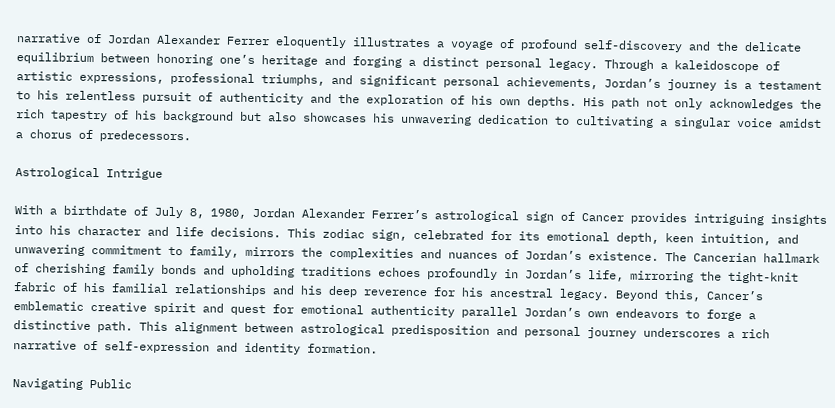narrative of Jordan Alexander Ferrer eloquently illustrates a voyage of profound self-discovery and the delicate equilibrium between honoring one’s heritage and forging a distinct personal legacy. Through a kaleidoscope of artistic expressions, professional triumphs, and significant personal achievements, Jordan’s journey is a testament to his relentless pursuit of authenticity and the exploration of his own depths. His path not only acknowledges the rich tapestry of his background but also showcases his unwavering dedication to cultivating a singular voice amidst a chorus of predecessors.

Astrological Intrigue

With a birthdate of July 8, 1980, Jordan Alexander Ferrer’s astrological sign of Cancer provides intriguing insights into his character and life decisions. This zodiac sign, celebrated for its emotional depth, keen intuition, and unwavering commitment to family, mirrors the complexities and nuances of Jordan’s existence. The Cancerian hallmark of cherishing family bonds and upholding traditions echoes profoundly in Jordan’s life, mirroring the tight-knit fabric of his familial relationships and his deep reverence for his ancestral legacy. Beyond this, Cancer’s emblematic creative spirit and quest for emotional authenticity parallel Jordan’s own endeavors to forge a distinctive path. This alignment between astrological predisposition and personal journey underscores a rich narrative of self-expression and identity formation.

Navigating Public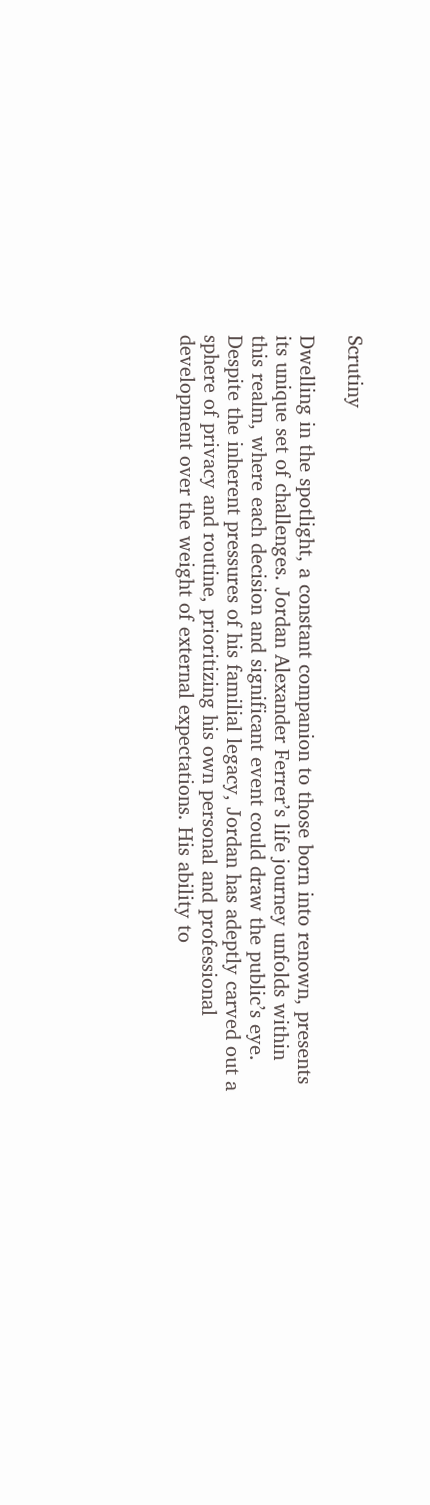Scrutiny

Dwelling in the spotlight, a constant companion to those born into renown, presents its unique set of challenges. Jordan Alexander Ferrer’s life journey unfolds within this realm, where each decision and significant event could draw the public’s eye. Despite the inherent pressures of his familial legacy, Jordan has adeptly carved out a sphere of privacy and routine, prioritizing his own personal and professional development over the weight of external expectations. His ability to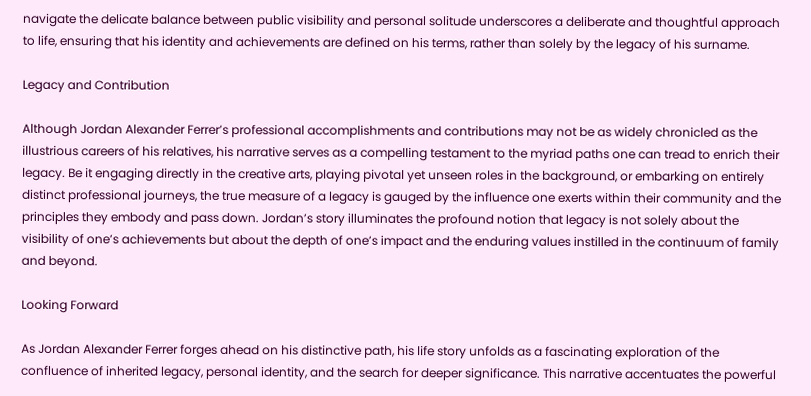navigate the delicate balance between public visibility and personal solitude underscores a deliberate and thoughtful approach to life, ensuring that his identity and achievements are defined on his terms, rather than solely by the legacy of his surname.

Legacy and Contribution

Although Jordan Alexander Ferrer’s professional accomplishments and contributions may not be as widely chronicled as the illustrious careers of his relatives, his narrative serves as a compelling testament to the myriad paths one can tread to enrich their legacy. Be it engaging directly in the creative arts, playing pivotal yet unseen roles in the background, or embarking on entirely distinct professional journeys, the true measure of a legacy is gauged by the influence one exerts within their community and the principles they embody and pass down. Jordan’s story illuminates the profound notion that legacy is not solely about the visibility of one’s achievements but about the depth of one’s impact and the enduring values instilled in the continuum of family and beyond.

Looking Forward

As Jordan Alexander Ferrer forges ahead on his distinctive path, his life story unfolds as a fascinating exploration of the confluence of inherited legacy, personal identity, and the search for deeper significance. This narrative accentuates the powerful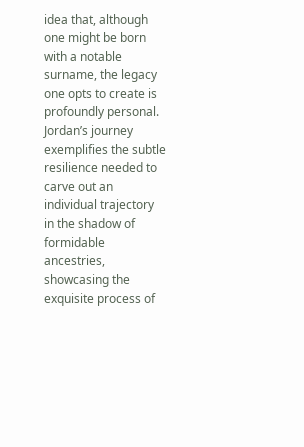idea that, although one might be born with a notable surname, the legacy one opts to create is profoundly personal. Jordan’s journey exemplifies the subtle resilience needed to carve out an individual trajectory in the shadow of formidable ancestries, showcasing the exquisite process of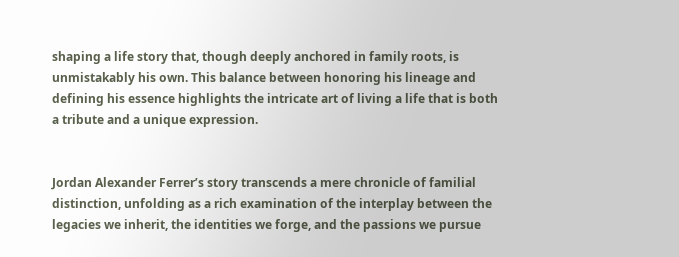shaping a life story that, though deeply anchored in family roots, is unmistakably his own. This balance between honoring his lineage and defining his essence highlights the intricate art of living a life that is both a tribute and a unique expression.


Jordan Alexander Ferrer’s story transcends a mere chronicle of familial distinction, unfolding as a rich examination of the interplay between the legacies we inherit, the identities we forge, and the passions we pursue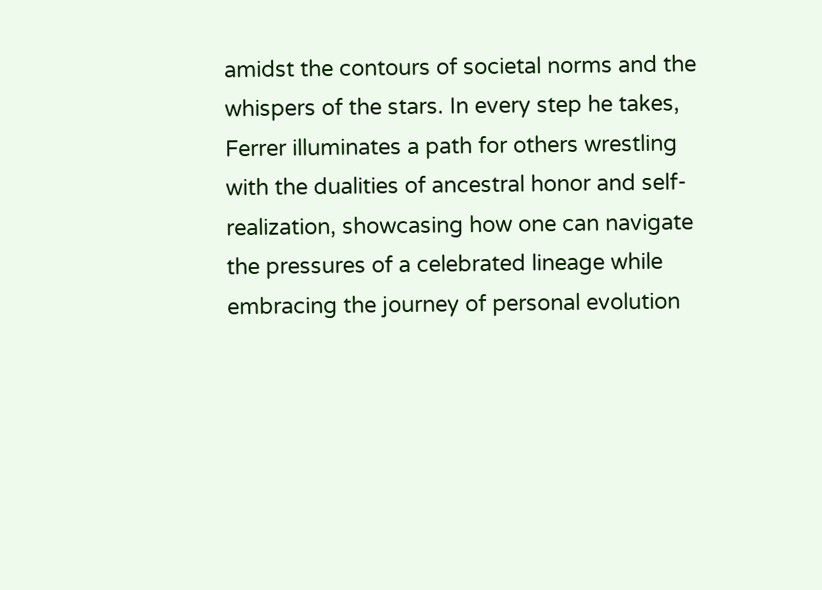amidst the contours of societal norms and the whispers of the stars. In every step he takes, Ferrer illuminates a path for others wrestling with the dualities of ancestral honor and self-realization, showcasing how one can navigate the pressures of a celebrated lineage while embracing the journey of personal evolution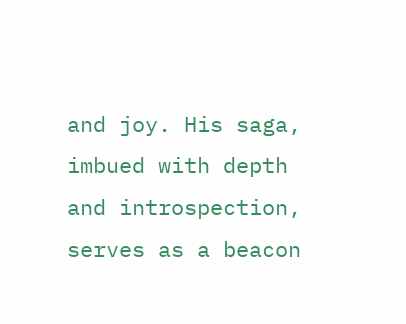and joy. His saga, imbued with depth and introspection, serves as a beacon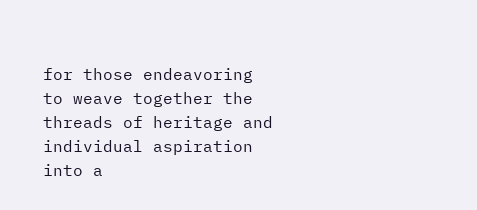for those endeavoring to weave together the threads of heritage and individual aspiration into a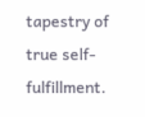tapestry of true self-fulfillment.